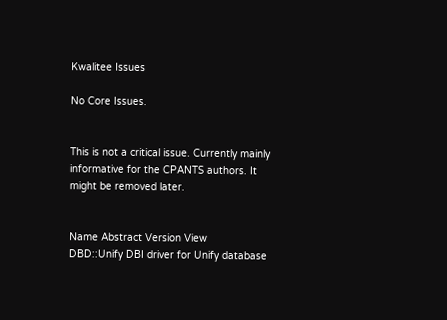Kwalitee Issues

No Core Issues.


This is not a critical issue. Currently mainly informative for the CPANTS authors. It might be removed later.


Name Abstract Version View
DBD::Unify DBI driver for Unify database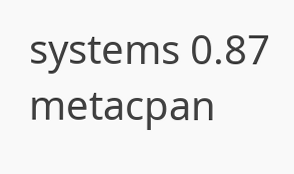systems 0.87 metacpan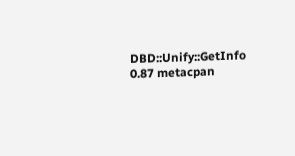DBD::Unify::GetInfo 0.87 metacpan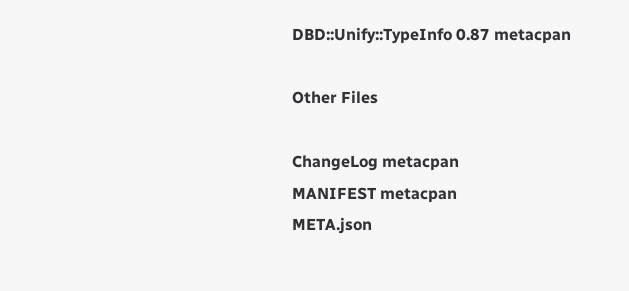DBD::Unify::TypeInfo 0.87 metacpan

Other Files

ChangeLog metacpan
MANIFEST metacpan
META.json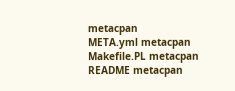metacpan
META.yml metacpan
Makefile.PL metacpan
README metacpan